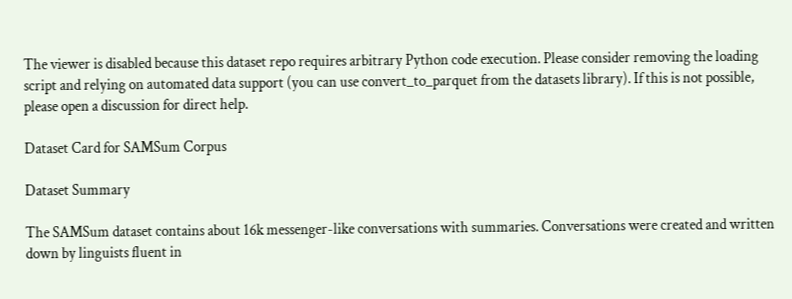The viewer is disabled because this dataset repo requires arbitrary Python code execution. Please consider removing the loading script and relying on automated data support (you can use convert_to_parquet from the datasets library). If this is not possible, please open a discussion for direct help.

Dataset Card for SAMSum Corpus

Dataset Summary

The SAMSum dataset contains about 16k messenger-like conversations with summaries. Conversations were created and written down by linguists fluent in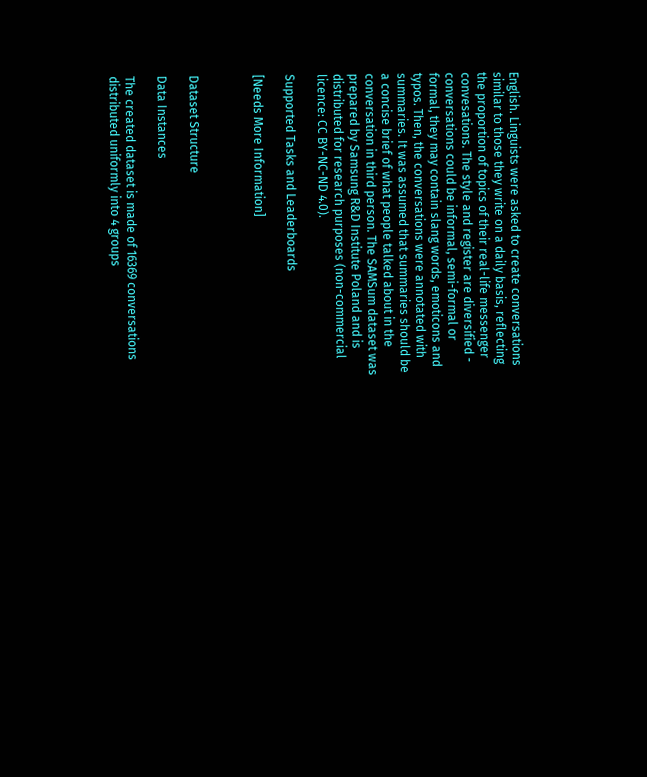English. Linguists were asked to create conversations similar to those they write on a daily basis, reflecting the proportion of topics of their real-life messenger convesations. The style and register are diversified - conversations could be informal, semi-formal or formal, they may contain slang words, emoticons and typos. Then, the conversations were annotated with summaries. It was assumed that summaries should be a concise brief of what people talked about in the conversation in third person. The SAMSum dataset was prepared by Samsung R&D Institute Poland and is distributed for research purposes (non-commercial licence: CC BY-NC-ND 4.0).

Supported Tasks and Leaderboards

[Needs More Information]



Dataset Structure

Data Instances

The created dataset is made of 16369 conversations distributed uniformly into 4 groups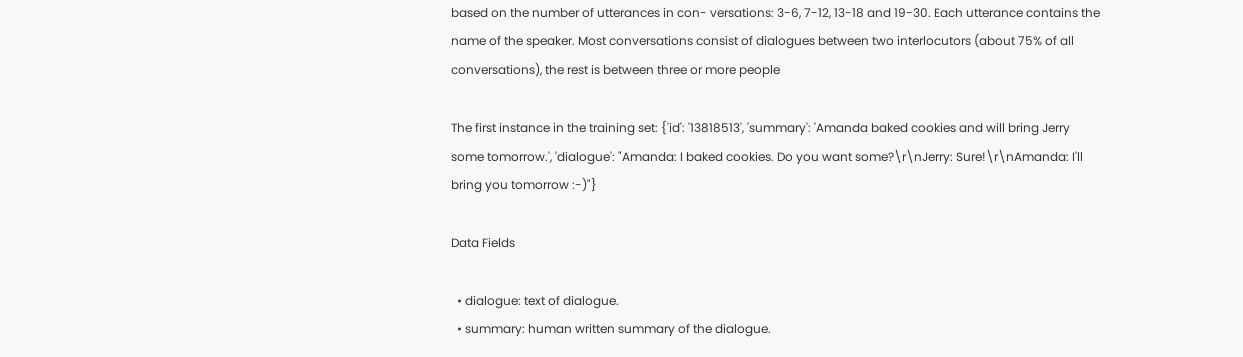based on the number of utterances in con- versations: 3-6, 7-12, 13-18 and 19-30. Each utterance contains the name of the speaker. Most conversations consist of dialogues between two interlocutors (about 75% of all conversations), the rest is between three or more people

The first instance in the training set: {'id': '13818513', 'summary': 'Amanda baked cookies and will bring Jerry some tomorrow.', 'dialogue': "Amanda: I baked cookies. Do you want some?\r\nJerry: Sure!\r\nAmanda: I'll bring you tomorrow :-)"}

Data Fields

  • dialogue: text of dialogue.
  • summary: human written summary of the dialogue.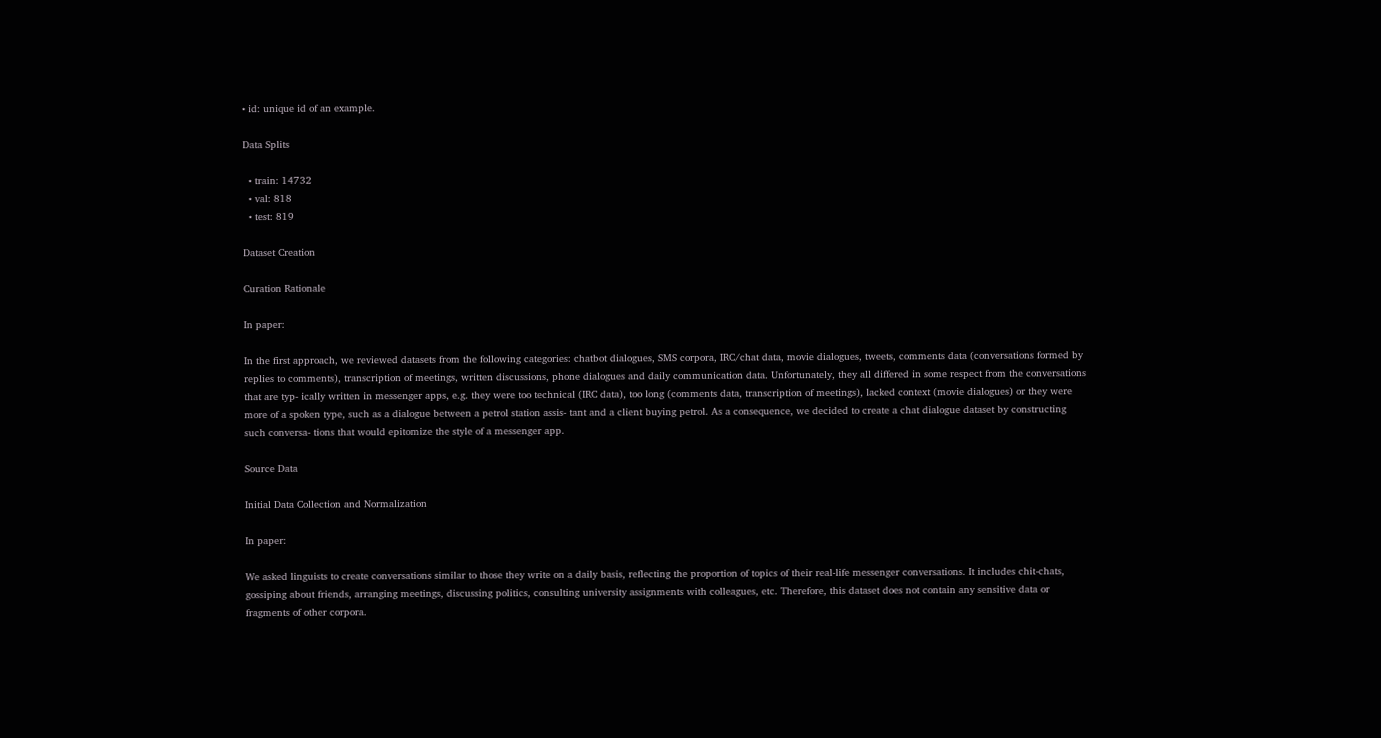• id: unique id of an example.

Data Splits

  • train: 14732
  • val: 818
  • test: 819

Dataset Creation

Curation Rationale

In paper:

In the first approach, we reviewed datasets from the following categories: chatbot dialogues, SMS corpora, IRC/chat data, movie dialogues, tweets, comments data (conversations formed by replies to comments), transcription of meetings, written discussions, phone dialogues and daily communication data. Unfortunately, they all differed in some respect from the conversations that are typ- ically written in messenger apps, e.g. they were too technical (IRC data), too long (comments data, transcription of meetings), lacked context (movie dialogues) or they were more of a spoken type, such as a dialogue between a petrol station assis- tant and a client buying petrol. As a consequence, we decided to create a chat dialogue dataset by constructing such conversa- tions that would epitomize the style of a messenger app.

Source Data

Initial Data Collection and Normalization

In paper:

We asked linguists to create conversations similar to those they write on a daily basis, reflecting the proportion of topics of their real-life messenger conversations. It includes chit-chats, gossiping about friends, arranging meetings, discussing politics, consulting university assignments with colleagues, etc. Therefore, this dataset does not contain any sensitive data or fragments of other corpora.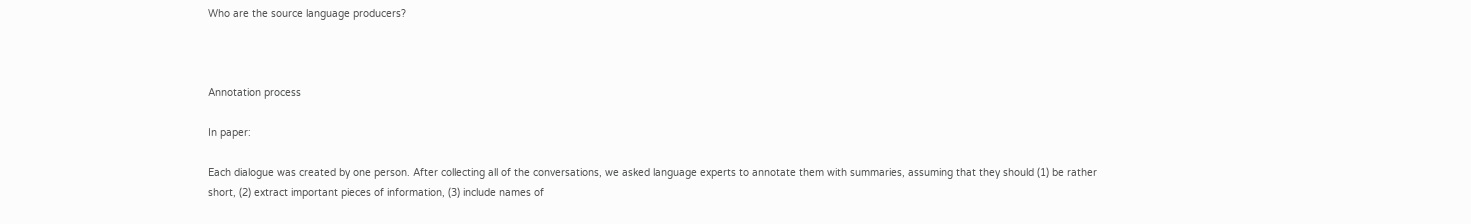Who are the source language producers?



Annotation process

In paper:

Each dialogue was created by one person. After collecting all of the conversations, we asked language experts to annotate them with summaries, assuming that they should (1) be rather short, (2) extract important pieces of information, (3) include names of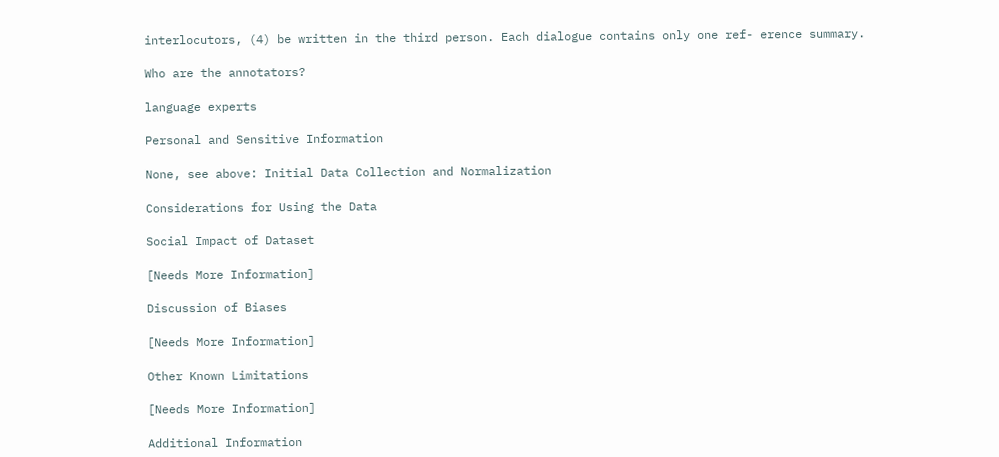interlocutors, (4) be written in the third person. Each dialogue contains only one ref- erence summary.

Who are the annotators?

language experts

Personal and Sensitive Information

None, see above: Initial Data Collection and Normalization

Considerations for Using the Data

Social Impact of Dataset

[Needs More Information]

Discussion of Biases

[Needs More Information]

Other Known Limitations

[Needs More Information]

Additional Information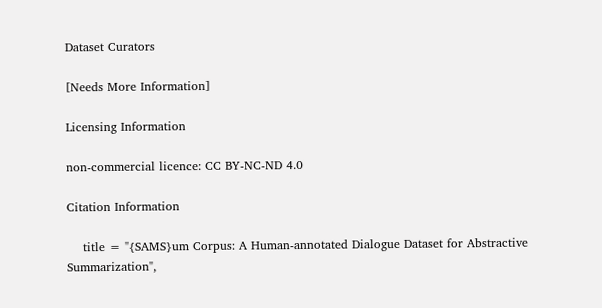Dataset Curators

[Needs More Information]

Licensing Information

non-commercial licence: CC BY-NC-ND 4.0

Citation Information

    title = "{SAMS}um Corpus: A Human-annotated Dialogue Dataset for Abstractive Summarization",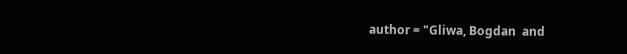author = "Gliwa, Bogdan  and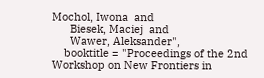Mochol, Iwona  and
      Biesek, Maciej  and
      Wawer, Aleksander",
    booktitle = "Proceedings of the 2nd Workshop on New Frontiers in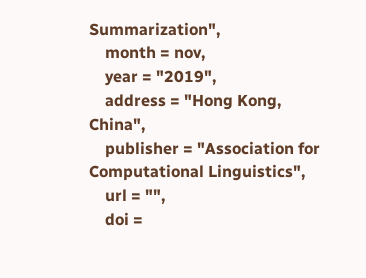Summarization",
    month = nov,
    year = "2019",
    address = "Hong Kong, China",
    publisher = "Association for Computational Linguistics",
    url = "",
    doi =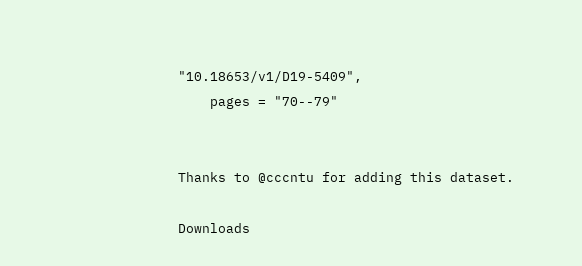"10.18653/v1/D19-5409",
    pages = "70--79"


Thanks to @cccntu for adding this dataset.

Downloads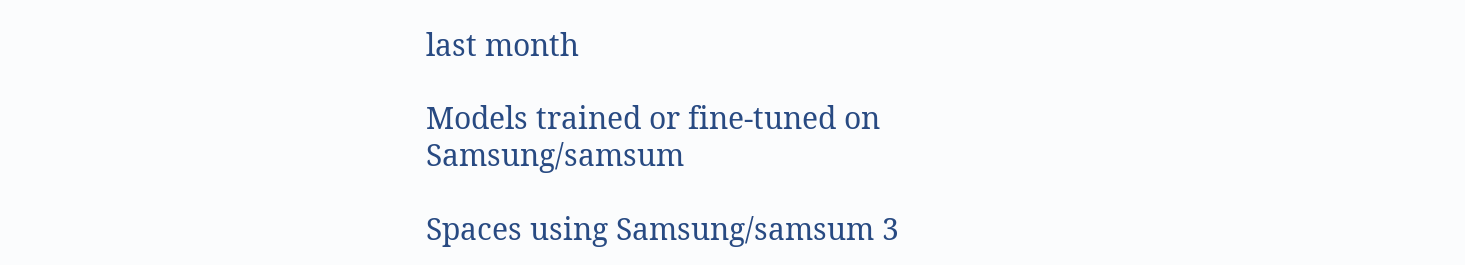last month

Models trained or fine-tuned on Samsung/samsum

Spaces using Samsung/samsum 3